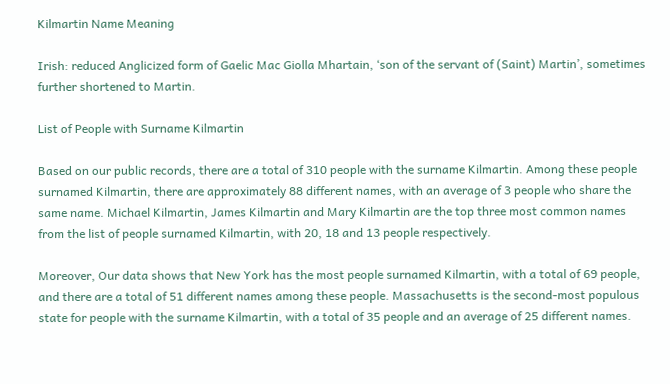Kilmartin Name Meaning

Irish: reduced Anglicized form of Gaelic Mac Giolla Mhartain, ‘son of the servant of (Saint) Martin’, sometimes further shortened to Martin.

List of People with Surname Kilmartin

Based on our public records, there are a total of 310 people with the surname Kilmartin. Among these people surnamed Kilmartin, there are approximately 88 different names, with an average of 3 people who share the same name. Michael Kilmartin, James Kilmartin and Mary Kilmartin are the top three most common names from the list of people surnamed Kilmartin, with 20, 18 and 13 people respectively.

Moreover, Our data shows that New York has the most people surnamed Kilmartin, with a total of 69 people, and there are a total of 51 different names among these people. Massachusetts is the second-most populous state for people with the surname Kilmartin, with a total of 35 people and an average of 25 different names.